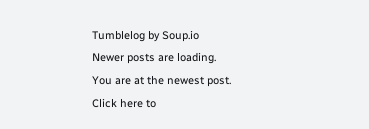Tumblelog by Soup.io
Newer posts are loading.
You are at the newest post.
Click here to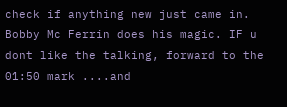check if anything new just came in.
Bobby Mc Ferrin does his magic. IF u dont like the talking, forward to the 01:50 mark ....and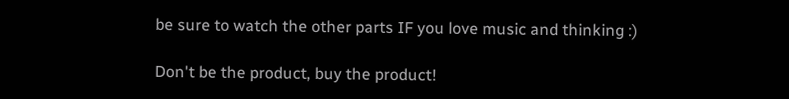be sure to watch the other parts IF you love music and thinking :)

Don't be the product, buy the product!